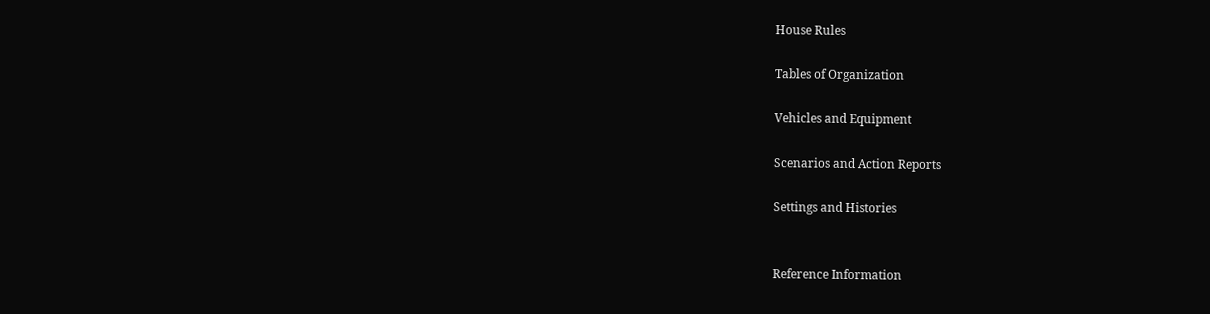House Rules

Tables of Organization

Vehicles and Equipment

Scenarios and Action Reports

Settings and Histories


Reference Information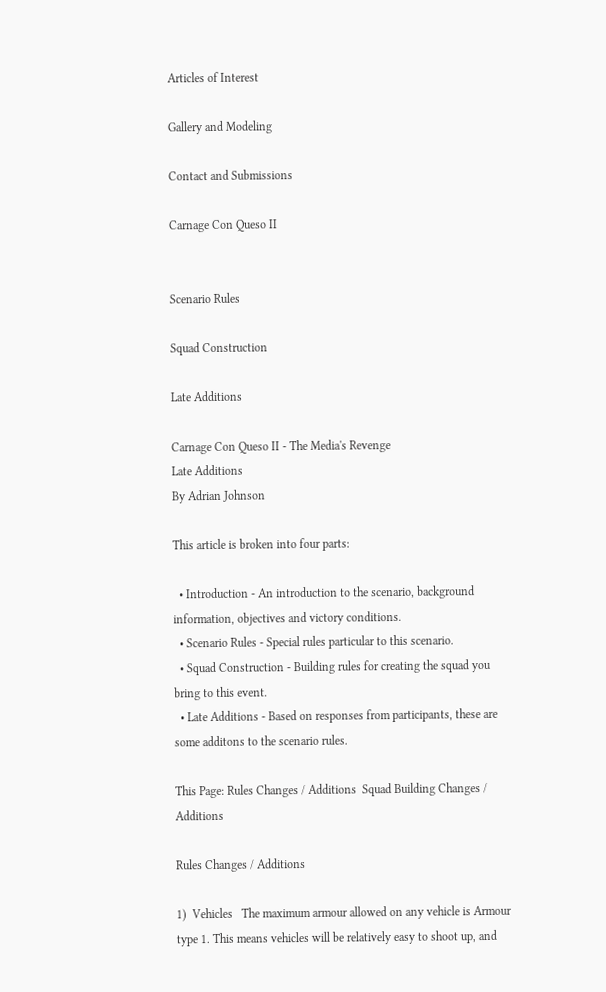Articles of Interest

Gallery and Modeling

Contact and Submissions

Carnage Con Queso II


Scenario Rules

Squad Construction

Late Additions

Carnage Con Queso II - The Media's Revenge
Late Additions
By Adrian Johnson

This article is broken into four parts:

  • Introduction - An introduction to the scenario, background information, objectives and victory conditions.
  • Scenario Rules - Special rules particular to this scenario.
  • Squad Construction - Building rules for creating the squad you bring to this event.
  • Late Additions - Based on responses from participants, these are some additons to the scenario rules.

This Page: Rules Changes / Additions  Squad Building Changes / Additions

Rules Changes / Additions

1)  Vehicles   The maximum armour allowed on any vehicle is Armour type 1. This means vehicles will be relatively easy to shoot up, and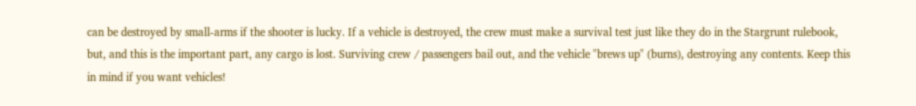can be destroyed by small-arms if the shooter is lucky. If a vehicle is destroyed, the crew must make a survival test just like they do in the Stargrunt rulebook, but, and this is the important part, any cargo is lost. Surviving crew / passengers bail out, and the vehicle "brews up" (burns), destroying any contents. Keep this in mind if you want vehicles!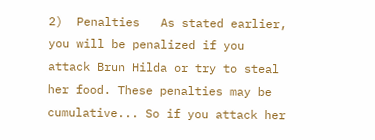2)  Penalties   As stated earlier, you will be penalized if you attack Brun Hilda or try to steal her food. These penalties may be cumulative... So if you attack her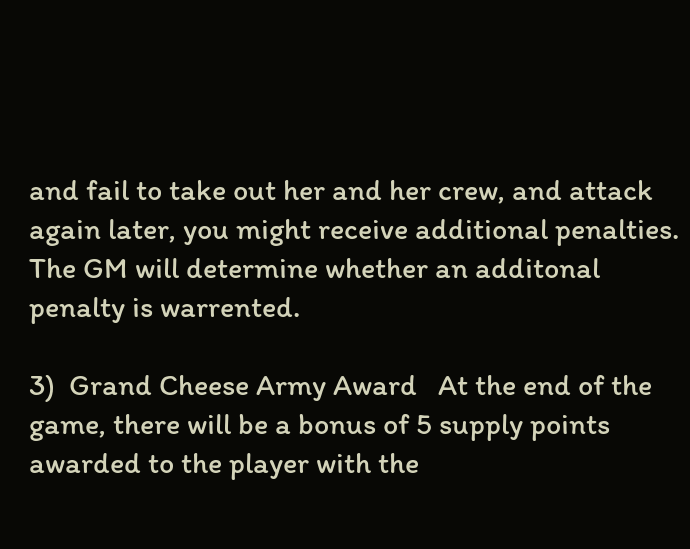and fail to take out her and her crew, and attack again later, you might receive additional penalties. The GM will determine whether an additonal penalty is warrented.

3)  Grand Cheese Army Award   At the end of the game, there will be a bonus of 5 supply points awarded to the player with the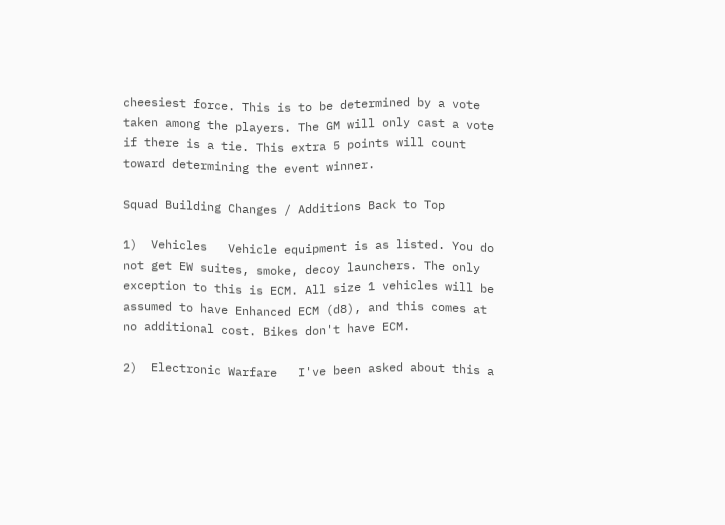cheesiest force. This is to be determined by a vote taken among the players. The GM will only cast a vote if there is a tie. This extra 5 points will count toward determining the event winner.

Squad Building Changes / Additions Back to Top

1)  Vehicles   Vehicle equipment is as listed. You do not get EW suites, smoke, decoy launchers. The only exception to this is ECM. All size 1 vehicles will be assumed to have Enhanced ECM (d8), and this comes at no additional cost. Bikes don't have ECM.

2)  Electronic Warfare   I've been asked about this a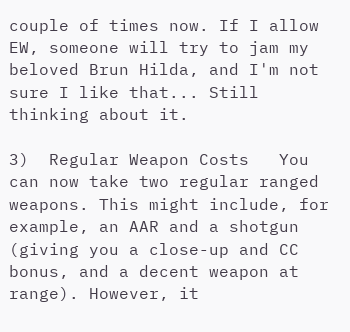couple of times now. If I allow EW, someone will try to jam my beloved Brun Hilda, and I'm not sure I like that... Still thinking about it.

3)  Regular Weapon Costs   You can now take two regular ranged weapons. This might include, for example, an AAR and a shotgun (giving you a close-up and CC bonus, and a decent weapon at range). However, it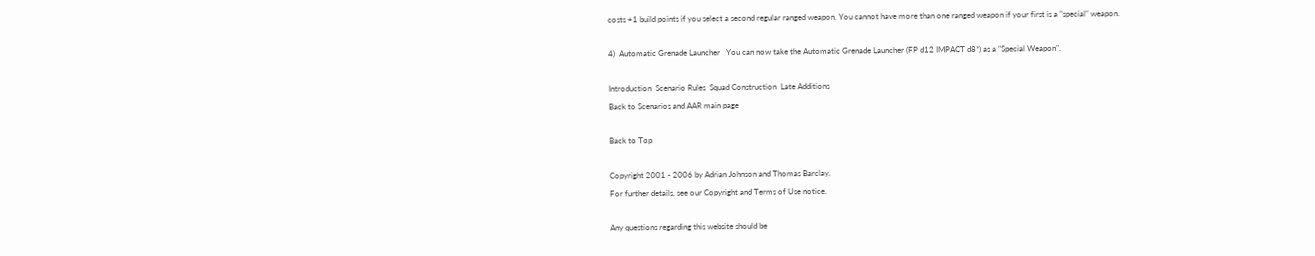costs +1 build points if you select a second regular ranged weapon. You cannot have more than one ranged weapon if your first is a "special" weapon.

4)  Automatic Grenade Launcher   You can now take the Automatic Grenade Launcher (FP d12 IMPACT d8*) as a "Special Weapon".

Introduction  Scenario Rules  Squad Construction  Late Additions
Back to Scenarios and AAR main page

Back to Top

Copyright 2001 - 2006 by Adrian Johnson and Thomas Barclay.
For further details, see our Copyright and Terms of Use notice.

Any questions regarding this website should be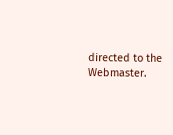directed to the Webmaster.